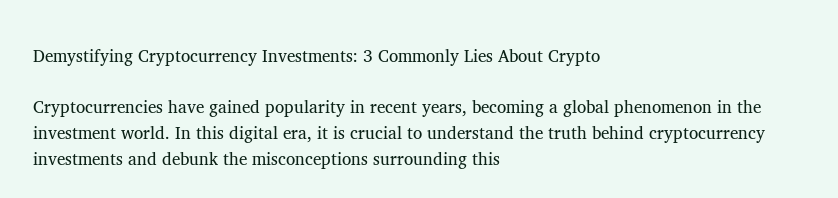Demystifying Cryptocurrency Investments: 3 Commonly Lies About Crypto

Cryptocurrencies have gained popularity in recent years, becoming a global phenomenon in the investment world. In this digital era, it is crucial to understand the truth behind cryptocurrency investments and debunk the misconceptions surrounding this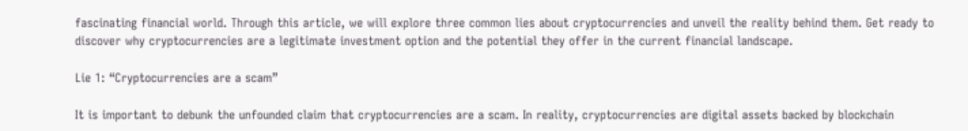fascinating financial world. Through this article, we will explore three common lies about cryptocurrencies and unveil the reality behind them. Get ready to discover why cryptocurrencies are a legitimate investment option and the potential they offer in the current financial landscape.

Lie 1: “Cryptocurrencies are a scam”

It is important to debunk the unfounded claim that cryptocurrencies are a scam. In reality, cryptocurrencies are digital assets backed by blockchain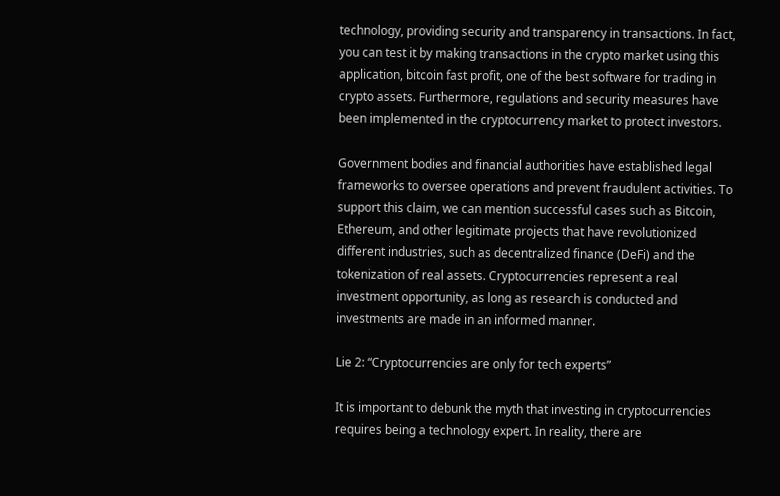technology, providing security and transparency in transactions. In fact, you can test it by making transactions in the crypto market using this application, bitcoin fast profit, one of the best software for trading in crypto assets. Furthermore, regulations and security measures have been implemented in the cryptocurrency market to protect investors.

Government bodies and financial authorities have established legal frameworks to oversee operations and prevent fraudulent activities. To support this claim, we can mention successful cases such as Bitcoin, Ethereum, and other legitimate projects that have revolutionized different industries, such as decentralized finance (DeFi) and the tokenization of real assets. Cryptocurrencies represent a real investment opportunity, as long as research is conducted and investments are made in an informed manner.

Lie 2: “Cryptocurrencies are only for tech experts”

It is important to debunk the myth that investing in cryptocurrencies requires being a technology expert. In reality, there are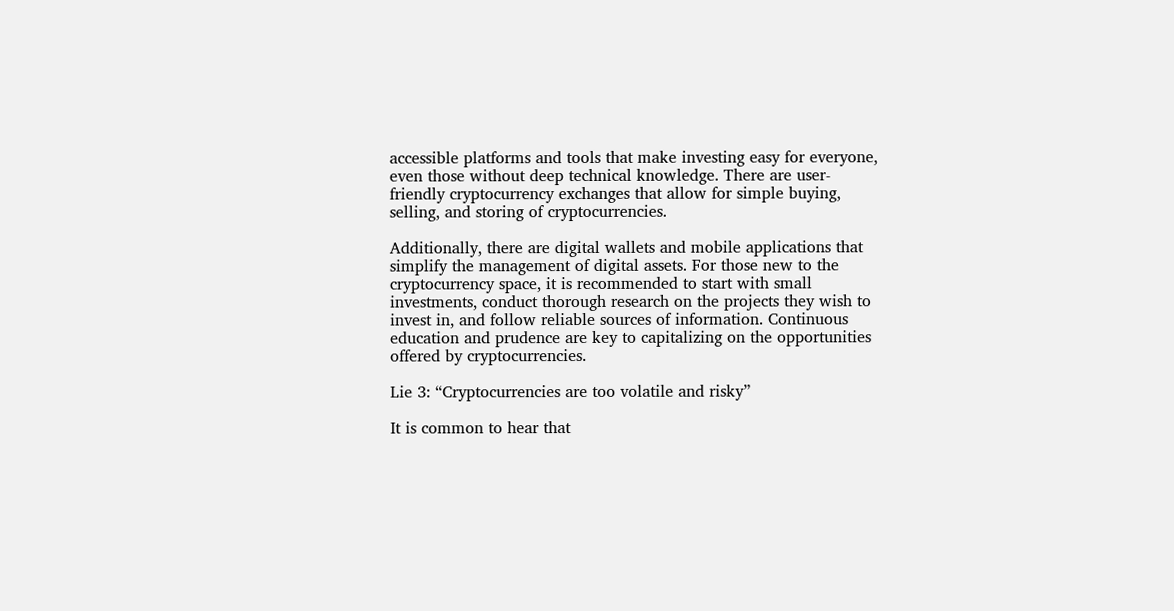accessible platforms and tools that make investing easy for everyone, even those without deep technical knowledge. There are user-friendly cryptocurrency exchanges that allow for simple buying, selling, and storing of cryptocurrencies.

Additionally, there are digital wallets and mobile applications that simplify the management of digital assets. For those new to the cryptocurrency space, it is recommended to start with small investments, conduct thorough research on the projects they wish to invest in, and follow reliable sources of information. Continuous education and prudence are key to capitalizing on the opportunities offered by cryptocurrencies.

Lie 3: “Cryptocurrencies are too volatile and risky”

It is common to hear that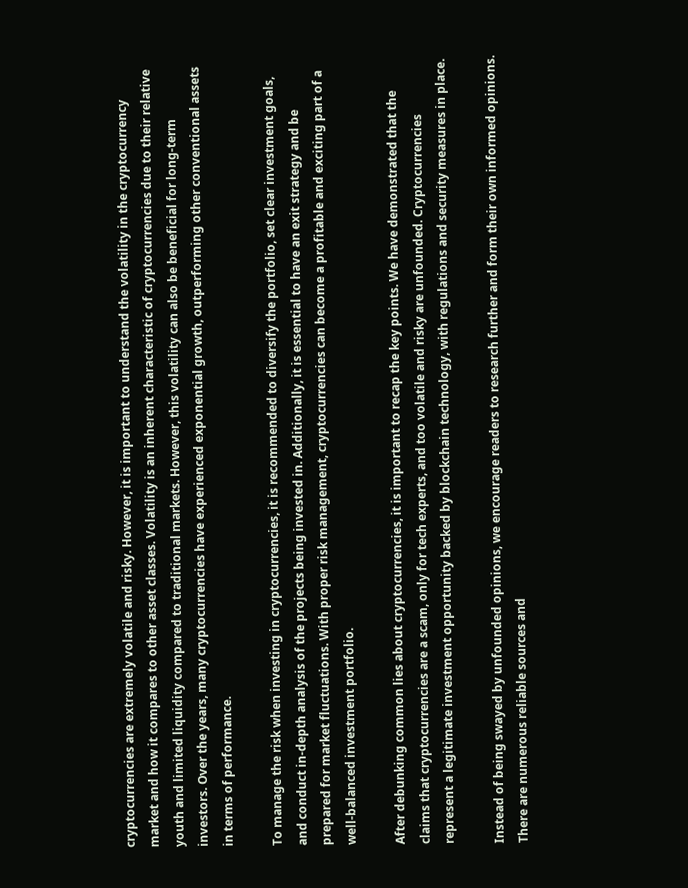cryptocurrencies are extremely volatile and risky. However, it is important to understand the volatility in the cryptocurrency market and how it compares to other asset classes. Volatility is an inherent characteristic of cryptocurrencies due to their relative youth and limited liquidity compared to traditional markets. However, this volatility can also be beneficial for long-term investors. Over the years, many cryptocurrencies have experienced exponential growth, outperforming other conventional assets in terms of performance.

To manage the risk when investing in cryptocurrencies, it is recommended to diversify the portfolio, set clear investment goals, and conduct in-depth analysis of the projects being invested in. Additionally, it is essential to have an exit strategy and be prepared for market fluctuations. With proper risk management, cryptocurrencies can become a profitable and exciting part of a well-balanced investment portfolio.

After debunking common lies about cryptocurrencies, it is important to recap the key points. We have demonstrated that the claims that cryptocurrencies are a scam, only for tech experts, and too volatile and risky are unfounded. Cryptocurrencies represent a legitimate investment opportunity backed by blockchain technology, with regulations and security measures in place.

Instead of being swayed by unfounded opinions, we encourage readers to research further and form their own informed opinions. There are numerous reliable sources and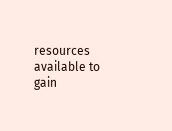resources available to gain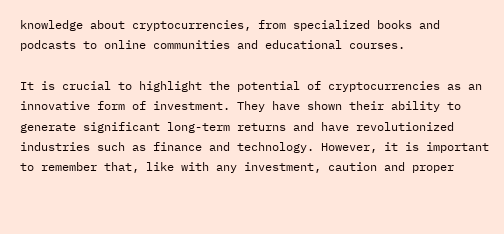knowledge about cryptocurrencies, from specialized books and podcasts to online communities and educational courses.

It is crucial to highlight the potential of cryptocurrencies as an innovative form of investment. They have shown their ability to generate significant long-term returns and have revolutionized industries such as finance and technology. However, it is important to remember that, like with any investment, caution and proper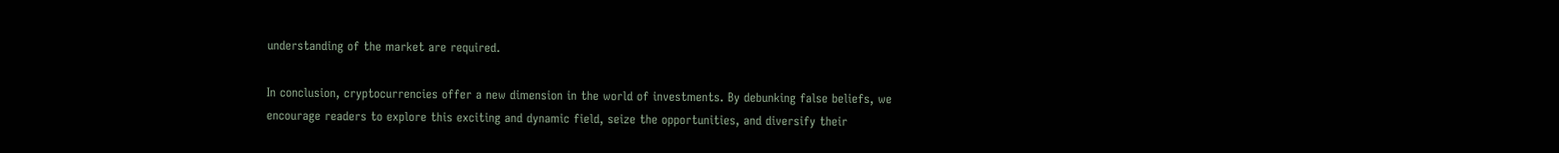understanding of the market are required.

In conclusion, cryptocurrencies offer a new dimension in the world of investments. By debunking false beliefs, we encourage readers to explore this exciting and dynamic field, seize the opportunities, and diversify their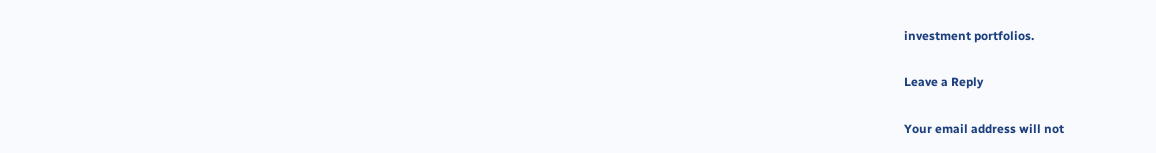investment portfolios.

Leave a Reply

Your email address will not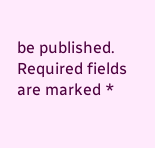be published. Required fields are marked *